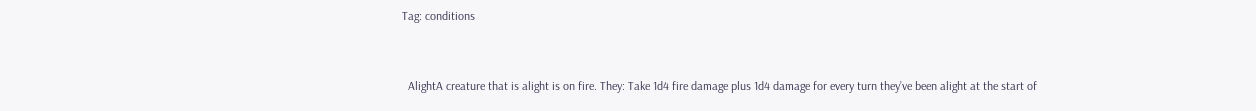Tag: conditions


  AlightA creature that is alight is on fire. They: Take 1d4 fire damage plus 1d4 damage for every turn they’ve been alight at the start of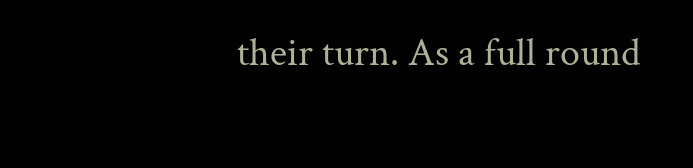their turn. As a full round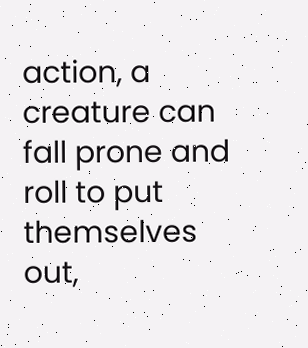action, a creature can fall prone and roll to put themselves out,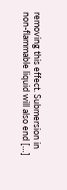removing this effect. Submersion in non-flammable liquid will also end […]